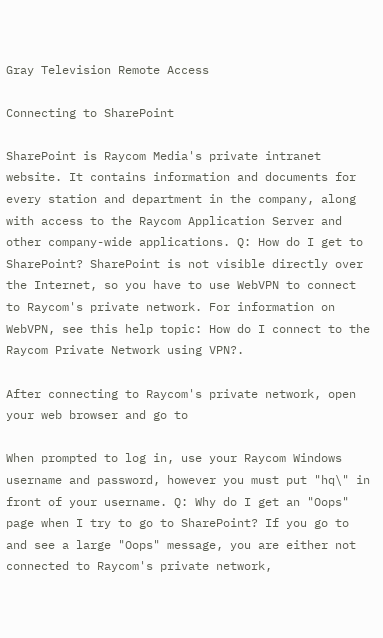Gray Television Remote Access

Connecting to SharePoint

SharePoint is Raycom Media's private intranet website. It contains information and documents for every station and department in the company, along with access to the Raycom Application Server and other company-wide applications. Q: How do I get to SharePoint? SharePoint is not visible directly over the Internet, so you have to use WebVPN to connect to Raycom's private network. For information on WebVPN, see this help topic: How do I connect to the Raycom Private Network using VPN?.

After connecting to Raycom's private network, open your web browser and go to

When prompted to log in, use your Raycom Windows username and password, however you must put "hq\" in front of your username. Q: Why do I get an "Oops" page when I try to go to SharePoint? If you go to and see a large "Oops" message, you are either not connected to Raycom's private network,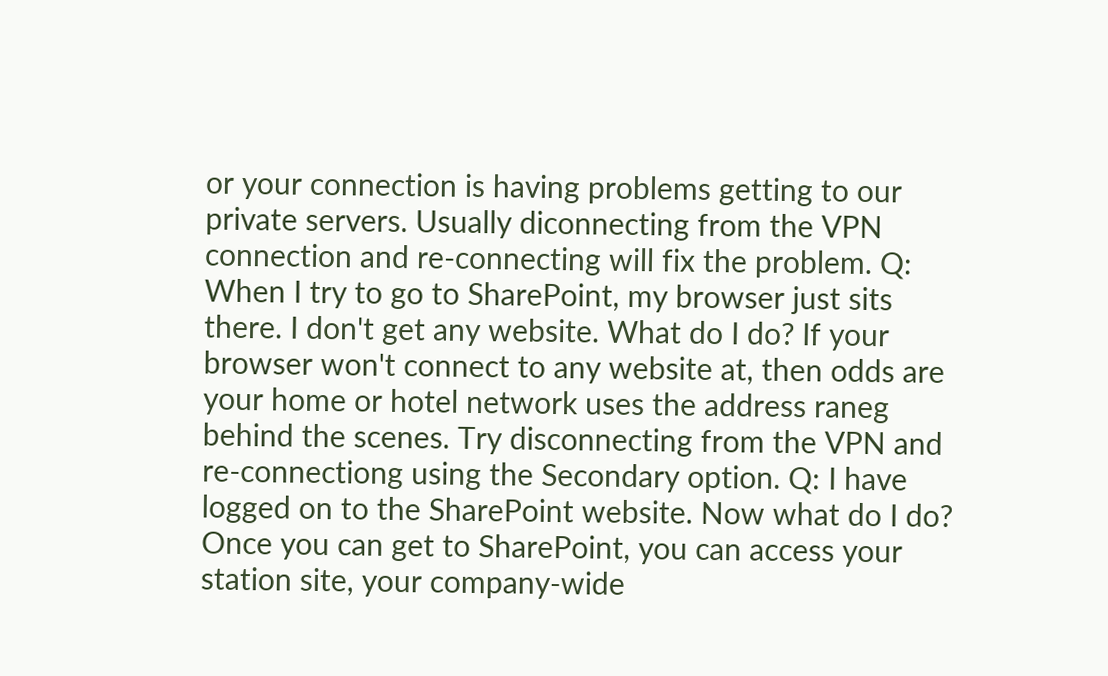or your connection is having problems getting to our private servers. Usually diconnecting from the VPN connection and re-connecting will fix the problem. Q: When I try to go to SharePoint, my browser just sits there. I don't get any website. What do I do? If your browser won't connect to any website at, then odds are your home or hotel network uses the address raneg behind the scenes. Try disconnecting from the VPN and re-connectiong using the Secondary option. Q: I have logged on to the SharePoint website. Now what do I do? Once you can get to SharePoint, you can access your station site, your company-wide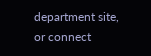department site, or connect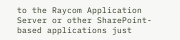to the Raycom Application Server or other SharePoint-based applications just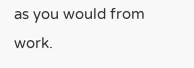as you would from work.